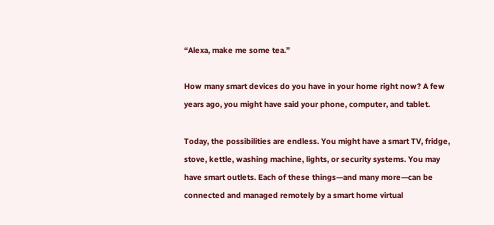“Alexa, make me some tea.”

How many smart devices do you have in your home right now? A few years ago, you might have said your phone, computer, and tablet.

Today, the possibilities are endless. You might have a smart TV, fridge, stove, kettle, washing machine, lights, or security systems. You may have smart outlets. Each of these things—and many more—can be connected and managed remotely by a smart home virtual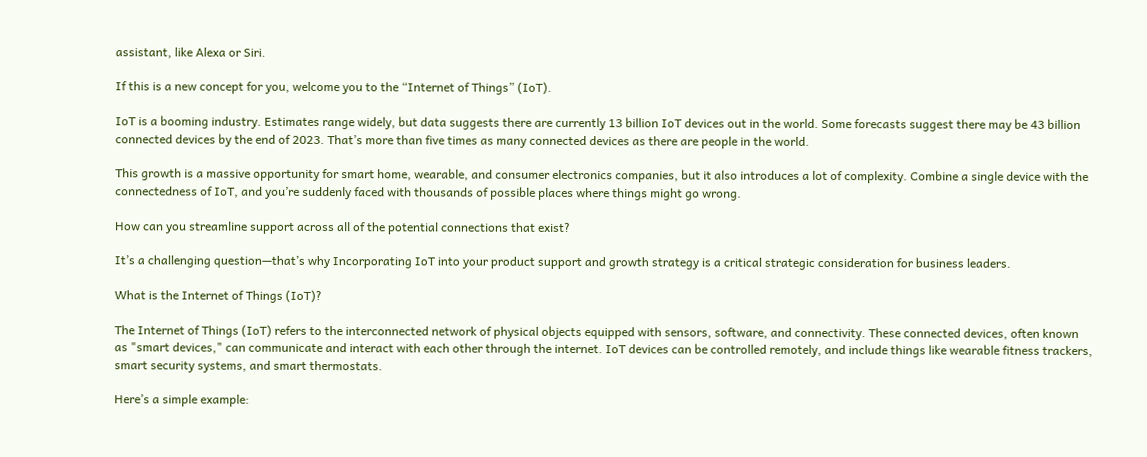assistant, like Alexa or Siri.

If this is a new concept for you, welcome you to the “Internet of Things” (IoT).

IoT is a booming industry. Estimates range widely, but data suggests there are currently 13 billion IoT devices out in the world. Some forecasts suggest there may be 43 billion connected devices by the end of 2023. That’s more than five times as many connected devices as there are people in the world.

This growth is a massive opportunity for smart home, wearable, and consumer electronics companies, but it also introduces a lot of complexity. Combine a single device with the connectedness of IoT, and you’re suddenly faced with thousands of possible places where things might go wrong.

How can you streamline support across all of the potential connections that exist?

It’s a challenging question—that’s why Incorporating IoT into your product support and growth strategy is a critical strategic consideration for business leaders.

What is the Internet of Things (IoT)?

The Internet of Things (IoT) refers to the interconnected network of physical objects equipped with sensors, software, and connectivity. These connected devices, often known as "smart devices," can communicate and interact with each other through the internet. IoT devices can be controlled remotely, and include things like wearable fitness trackers, smart security systems, and smart thermostats.

Here’s a simple example: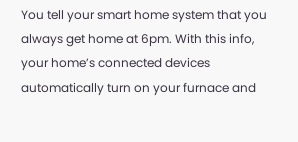You tell your smart home system that you always get home at 6pm. With this info, your home’s connected devices automatically turn on your furnace and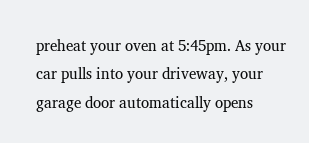preheat your oven at 5:45pm. As your car pulls into your driveway, your garage door automatically opens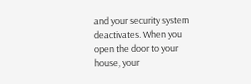and your security system deactivates. When you open the door to your house, your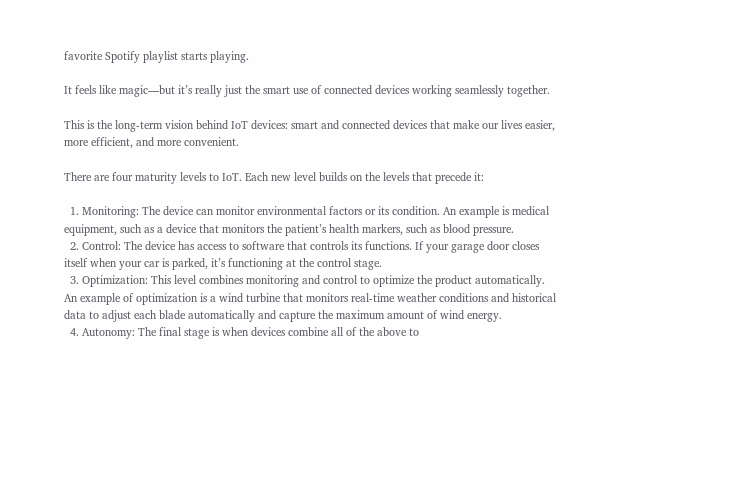favorite Spotify playlist starts playing.

It feels like magic—but it’s really just the smart use of connected devices working seamlessly together.

This is the long-term vision behind IoT devices: smart and connected devices that make our lives easier, more efficient, and more convenient.

There are four maturity levels to IoT. Each new level builds on the levels that precede it:

  1. Monitoring: The device can monitor environmental factors or its condition. An example is medical equipment, such as a device that monitors the patient’s health markers, such as blood pressure.
  2. Control: The device has access to software that controls its functions. If your garage door closes itself when your car is parked, it’s functioning at the control stage.
  3. Optimization: This level combines monitoring and control to optimize the product automatically. An example of optimization is a wind turbine that monitors real-time weather conditions and historical data to adjust each blade automatically and capture the maximum amount of wind energy.
  4. Autonomy: The final stage is when devices combine all of the above to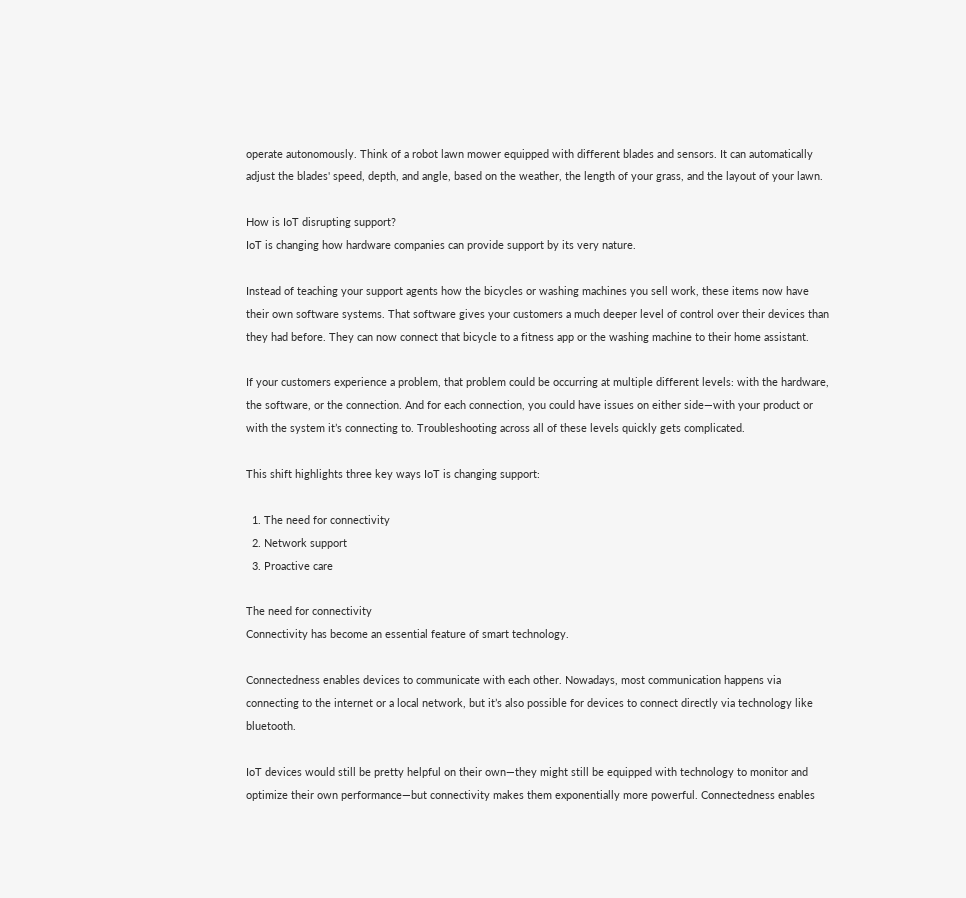operate autonomously. Think of a robot lawn mower equipped with different blades and sensors. It can automatically adjust the blades' speed, depth, and angle, based on the weather, the length of your grass, and the layout of your lawn.

How is IoT disrupting support?
IoT is changing how hardware companies can provide support by its very nature.

Instead of teaching your support agents how the bicycles or washing machines you sell work, these items now have their own software systems. That software gives your customers a much deeper level of control over their devices than they had before. They can now connect that bicycle to a fitness app or the washing machine to their home assistant.

If your customers experience a problem, that problem could be occurring at multiple different levels: with the hardware, the software, or the connection. And for each connection, you could have issues on either side—with your product or with the system it’s connecting to. Troubleshooting across all of these levels quickly gets complicated.

This shift highlights three key ways IoT is changing support:

  1. The need for connectivity
  2. Network support
  3. Proactive care

The need for connectivity
Connectivity has become an essential feature of smart technology.

Connectedness enables devices to communicate with each other. Nowadays, most communication happens via connecting to the internet or a local network, but it’s also possible for devices to connect directly via technology like bluetooth.

IoT devices would still be pretty helpful on their own—they might still be equipped with technology to monitor and optimize their own performance—but connectivity makes them exponentially more powerful. Connectedness enables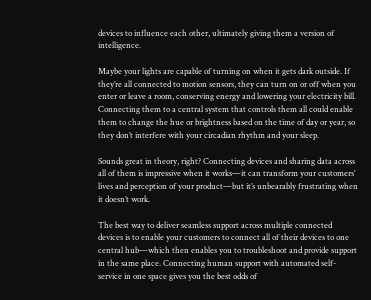devices to influence each other, ultimately giving them a version of intelligence.

Maybe your lights are capable of turning on when it gets dark outside. If they’re all connected to motion sensors, they can turn on or off when you enter or leave a room, conserving energy and lowering your electricity bill. Connecting them to a central system that controls them all could enable them to change the hue or brightness based on the time of day or year, so they don’t interfere with your circadian rhythm and your sleep.

Sounds great in theory, right? Connecting devices and sharing data across all of them is impressive when it works—it can transform your customers’ lives and perception of your product—but it’s unbearably frustrating when it doesn’t work.

The best way to deliver seamless support across multiple connected devices is to enable your customers to connect all of their devices to one central hub—which then enables you to troubleshoot and provide support in the same place. Connecting human support with automated self-service in one space gives you the best odds of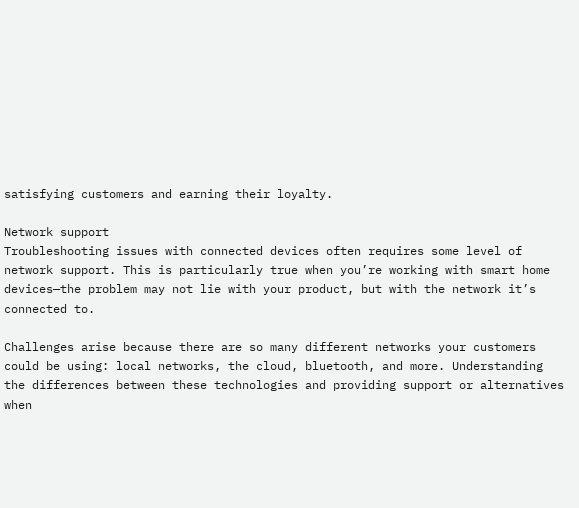satisfying customers and earning their loyalty.

Network support
Troubleshooting issues with connected devices often requires some level of network support. This is particularly true when you’re working with smart home devices—the problem may not lie with your product, but with the network it’s connected to.

Challenges arise because there are so many different networks your customers could be using: local networks, the cloud, bluetooth, and more. Understanding the differences between these technologies and providing support or alternatives when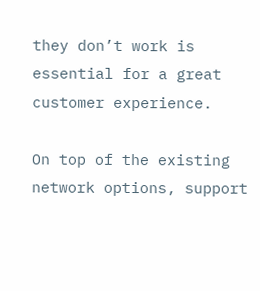they don’t work is essential for a great customer experience.

On top of the existing network options, support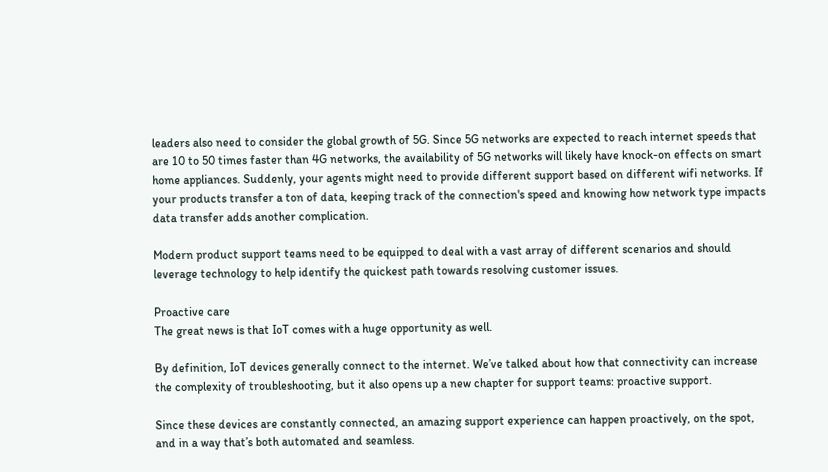leaders also need to consider the global growth of 5G. Since 5G networks are expected to reach internet speeds that are 10 to 50 times faster than 4G networks, the availability of 5G networks will likely have knock-on effects on smart home appliances. Suddenly, your agents might need to provide different support based on different wifi networks. If your products transfer a ton of data, keeping track of the connection's speed and knowing how network type impacts data transfer adds another complication.

Modern product support teams need to be equipped to deal with a vast array of different scenarios and should leverage technology to help identify the quickest path towards resolving customer issues.

Proactive care
The great news is that IoT comes with a huge opportunity as well.

By definition, IoT devices generally connect to the internet. We’ve talked about how that connectivity can increase the complexity of troubleshooting, but it also opens up a new chapter for support teams: proactive support.

Since these devices are constantly connected, an amazing support experience can happen proactively, on the spot, and in a way that’s both automated and seamless.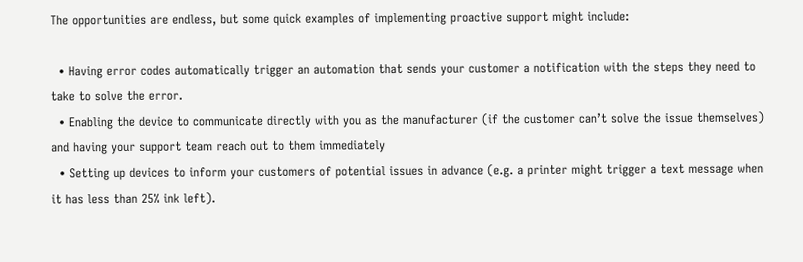The opportunities are endless, but some quick examples of implementing proactive support might include:

  • Having error codes automatically trigger an automation that sends your customer a notification with the steps they need to take to solve the error.
  • Enabling the device to communicate directly with you as the manufacturer (if the customer can’t solve the issue themselves) and having your support team reach out to them immediately
  • Setting up devices to inform your customers of potential issues in advance (e.g. a printer might trigger a text message when it has less than 25% ink left).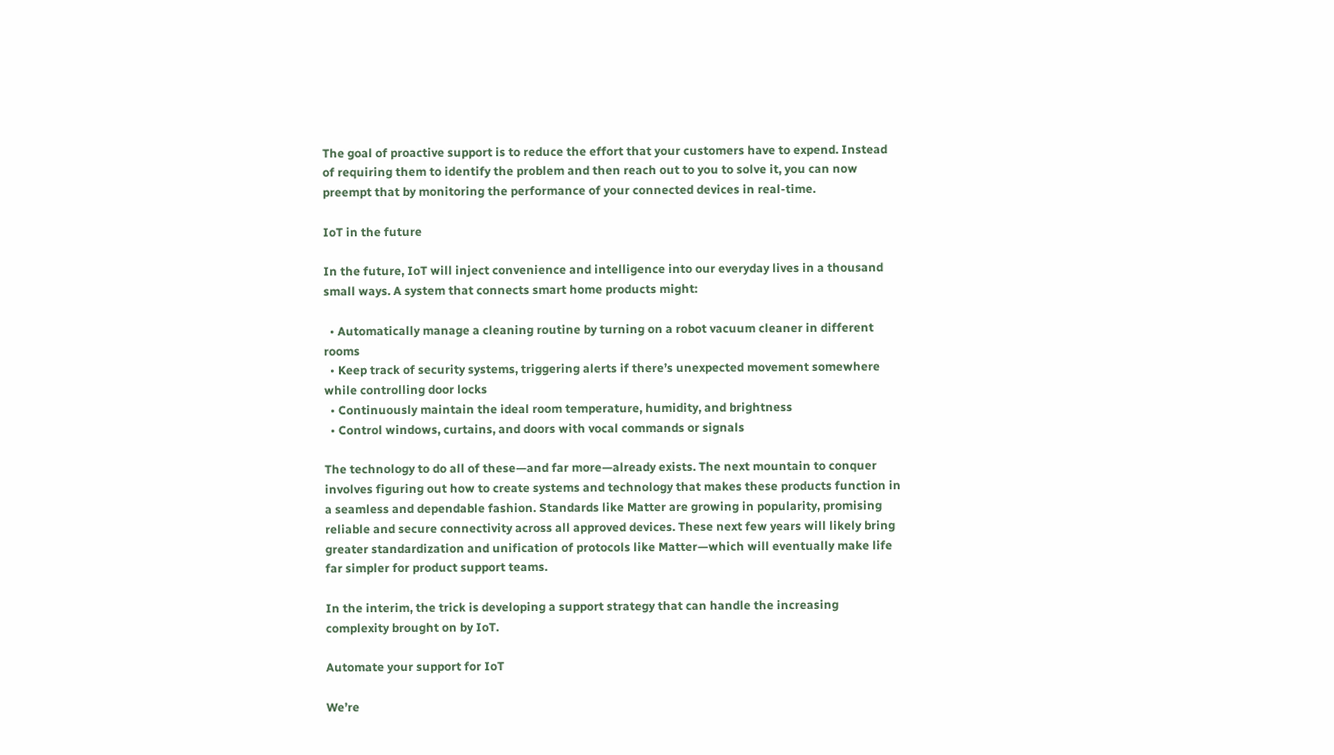The goal of proactive support is to reduce the effort that your customers have to expend. Instead of requiring them to identify the problem and then reach out to you to solve it, you can now preempt that by monitoring the performance of your connected devices in real-time.

IoT in the future

In the future, IoT will inject convenience and intelligence into our everyday lives in a thousand small ways. A system that connects smart home products might:

  • Automatically manage a cleaning routine by turning on a robot vacuum cleaner in different rooms
  • Keep track of security systems, triggering alerts if there’s unexpected movement somewhere while controlling door locks
  • Continuously maintain the ideal room temperature, humidity, and brightness
  • Control windows, curtains, and doors with vocal commands or signals

The technology to do all of these—and far more—already exists. The next mountain to conquer involves figuring out how to create systems and technology that makes these products function in a seamless and dependable fashion. Standards like Matter are growing in popularity, promising reliable and secure connectivity across all approved devices. These next few years will likely bring greater standardization and unification of protocols like Matter—which will eventually make life far simpler for product support teams.

In the interim, the trick is developing a support strategy that can handle the increasing complexity brought on by IoT.

Automate your support for IoT

We’re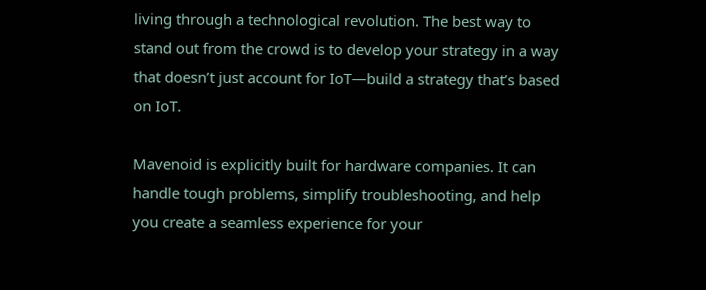living through a technological revolution. The best way to stand out from the crowd is to develop your strategy in a way that doesn’t just account for IoT—build a strategy that’s based on IoT.

Mavenoid is explicitly built for hardware companies. It can handle tough problems, simplify troubleshooting, and help you create a seamless experience for your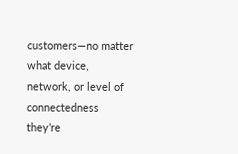customers—no matter what device, network, or level of connectedness they’re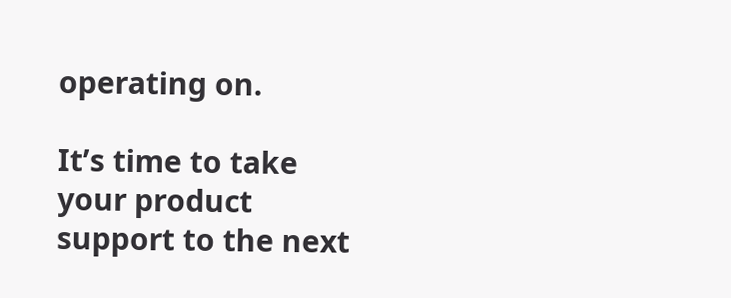operating on.

It’s time to take your product support to the next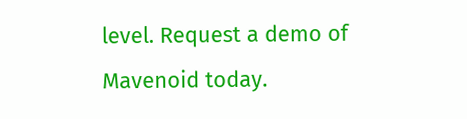level. Request a demo of Mavenoid today.